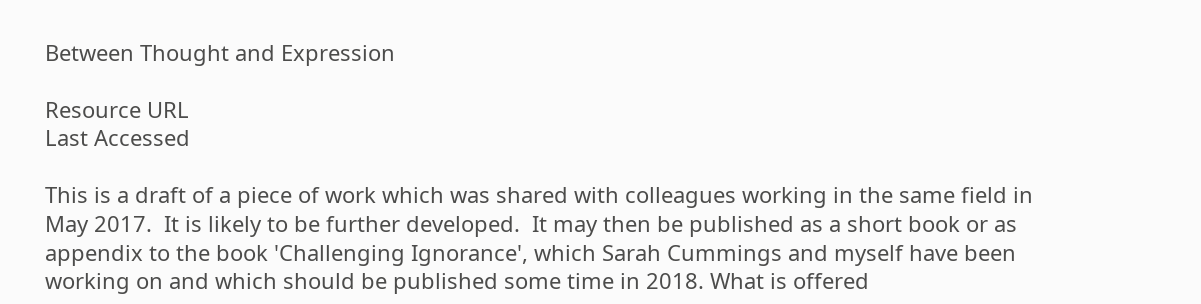Between Thought and Expression

Resource URL
Last Accessed

This is a draft of a piece of work which was shared with colleagues working in the same field in May 2017.  It is likely to be further developed.  It may then be published as a short book or as appendix to the book 'Challenging Ignorance', which Sarah Cummings and myself have been working on and which should be published some time in 2018. What is offered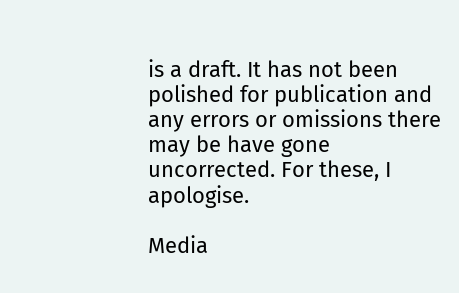is a draft. It has not been polished for publication and any errors or omissions there may be have gone uncorrected. For these, I apologise.

Media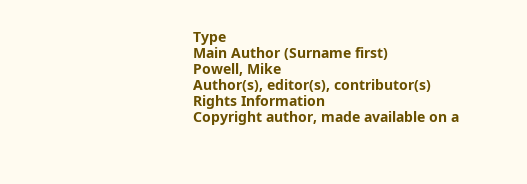Type
Main Author (Surname first)
Powell, Mike
Author(s), editor(s), contributor(s)
Rights Information
Copyright author, made available on a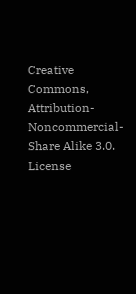Creative Commons, Attribution-Noncommercial- Share Alike 3.0. License